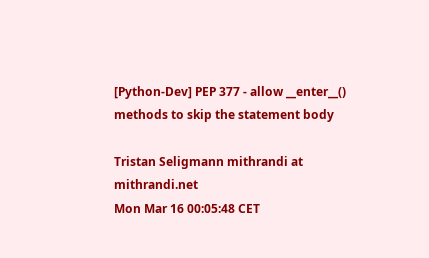[Python-Dev] PEP 377 - allow __enter__() methods to skip the statement body

Tristan Seligmann mithrandi at mithrandi.net
Mon Mar 16 00:05:48 CET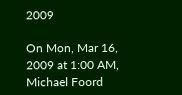2009

On Mon, Mar 16, 2009 at 1:00 AM, Michael Foord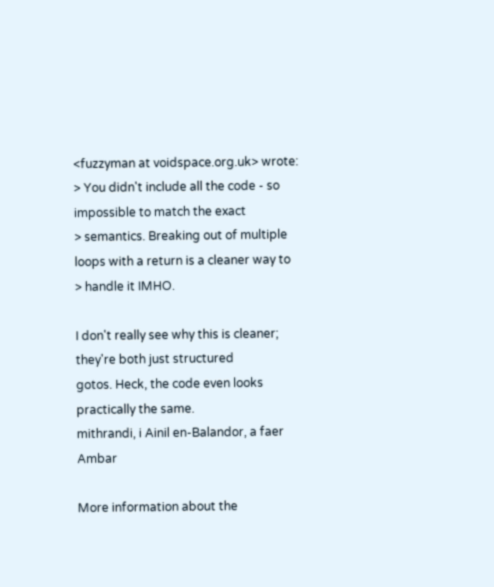<fuzzyman at voidspace.org.uk> wrote:
> You didn't include all the code - so impossible to match the exact
> semantics. Breaking out of multiple loops with a return is a cleaner way to
> handle it IMHO.

I don't really see why this is cleaner; they're both just structured
gotos. Heck, the code even looks practically the same.
mithrandi, i Ainil en-Balandor, a faer Ambar

More information about the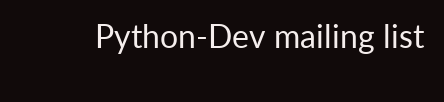Python-Dev mailing list